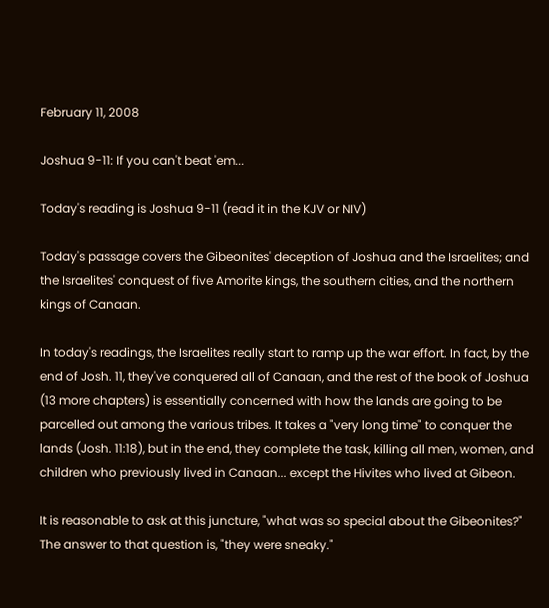February 11, 2008

Joshua 9-11: If you can't beat 'em...

Today's reading is Joshua 9-11 (read it in the KJV or NIV)

Today's passage covers the Gibeonites' deception of Joshua and the Israelites; and the Israelites' conquest of five Amorite kings, the southern cities, and the northern kings of Canaan.

In today's readings, the Israelites really start to ramp up the war effort. In fact, by the end of Josh. 11, they've conquered all of Canaan, and the rest of the book of Joshua (13 more chapters) is essentially concerned with how the lands are going to be parcelled out among the various tribes. It takes a "very long time" to conquer the lands (Josh. 11:18), but in the end, they complete the task, killing all men, women, and children who previously lived in Canaan... except the Hivites who lived at Gibeon.

It is reasonable to ask at this juncture, "what was so special about the Gibeonites?" The answer to that question is, "they were sneaky."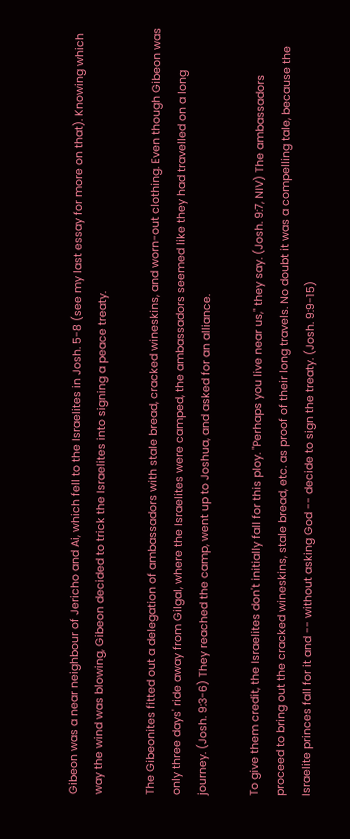Gibeon was a near neighbour of Jericho and Ai, which fell to the Israelites in Josh. 5-8 (see my last essay for more on that). Knowing which way the wind was blowing, Gibeon decided to trick the Israelites into signing a peace treaty.

The Gibeonites fitted out a delegation of ambassadors with stale bread, cracked wineskins, and worn-out clothing. Even though Gibeon was only three days' ride away from Gilgal, where the Israelites were camped, the ambassadors seemed like they had travelled on a long journey. (Josh. 9:3-6) They reached the camp, went up to Joshua, and asked for an alliance.

To give them credit, the Israelites don't initially fall for this ploy. "Perhaps you live near us," they say. (Josh. 9:7, NIV) The ambassadors proceed to bring out the cracked wineskins, stale bread, etc. as proof of their long travels. No doubt it was a compelling tale, because the Israelite princes fall for it and -- without asking God -- decide to sign the treaty. (Josh. 9:9-15)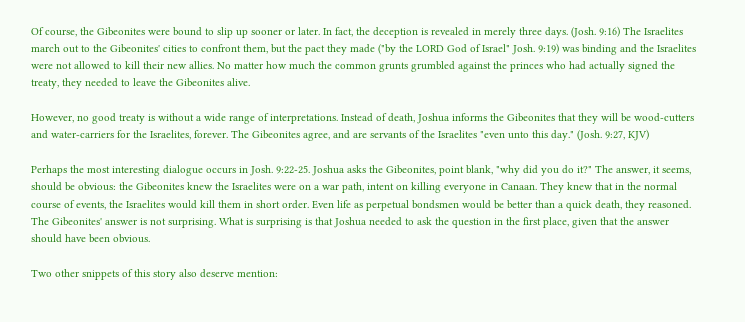Of course, the Gibeonites were bound to slip up sooner or later. In fact, the deception is revealed in merely three days. (Josh. 9:16) The Israelites march out to the Gibeonites' cities to confront them, but the pact they made ("by the LORD God of Israel" Josh. 9:19) was binding and the Israelites were not allowed to kill their new allies. No matter how much the common grunts grumbled against the princes who had actually signed the treaty, they needed to leave the Gibeonites alive.

However, no good treaty is without a wide range of interpretations. Instead of death, Joshua informs the Gibeonites that they will be wood-cutters and water-carriers for the Israelites, forever. The Gibeonites agree, and are servants of the Israelites "even unto this day." (Josh. 9:27, KJV)

Perhaps the most interesting dialogue occurs in Josh. 9:22-25. Joshua asks the Gibeonites, point blank, "why did you do it?" The answer, it seems, should be obvious: the Gibeonites knew the Israelites were on a war path, intent on killing everyone in Canaan. They knew that in the normal course of events, the Israelites would kill them in short order. Even life as perpetual bondsmen would be better than a quick death, they reasoned. The Gibeonites' answer is not surprising. What is surprising is that Joshua needed to ask the question in the first place, given that the answer should have been obvious.

Two other snippets of this story also deserve mention: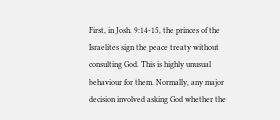First, in Josh. 9:14-15, the princes of the Israelites sign the peace treaty without consulting God. This is highly unusual behaviour for them. Normally, any major decision involved asking God whether the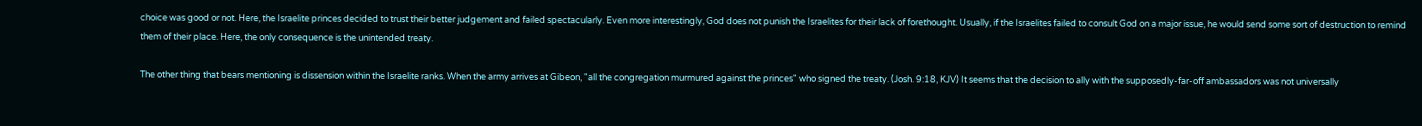choice was good or not. Here, the Israelite princes decided to trust their better judgement and failed spectacularly. Even more interestingly, God does not punish the Israelites for their lack of forethought. Usually, if the Israelites failed to consult God on a major issue, he would send some sort of destruction to remind them of their place. Here, the only consequence is the unintended treaty.

The other thing that bears mentioning is dissension within the Israelite ranks. When the army arrives at Gibeon, "all the congregation murmured against the princes" who signed the treaty. (Josh. 9:18, KJV) It seems that the decision to ally with the supposedly-far-off ambassadors was not universally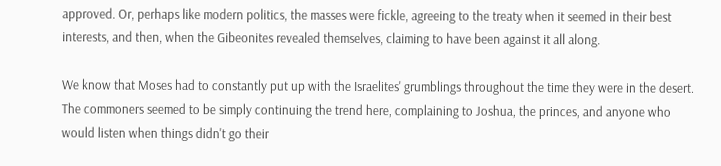approved. Or, perhaps like modern politics, the masses were fickle, agreeing to the treaty when it seemed in their best interests, and then, when the Gibeonites revealed themselves, claiming to have been against it all along.

We know that Moses had to constantly put up with the Israelites' grumblings throughout the time they were in the desert. The commoners seemed to be simply continuing the trend here, complaining to Joshua, the princes, and anyone who would listen when things didn't go their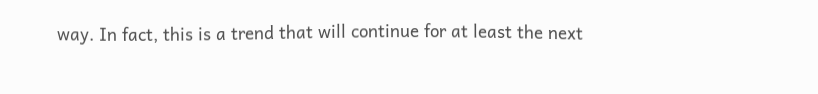way. In fact, this is a trend that will continue for at least the next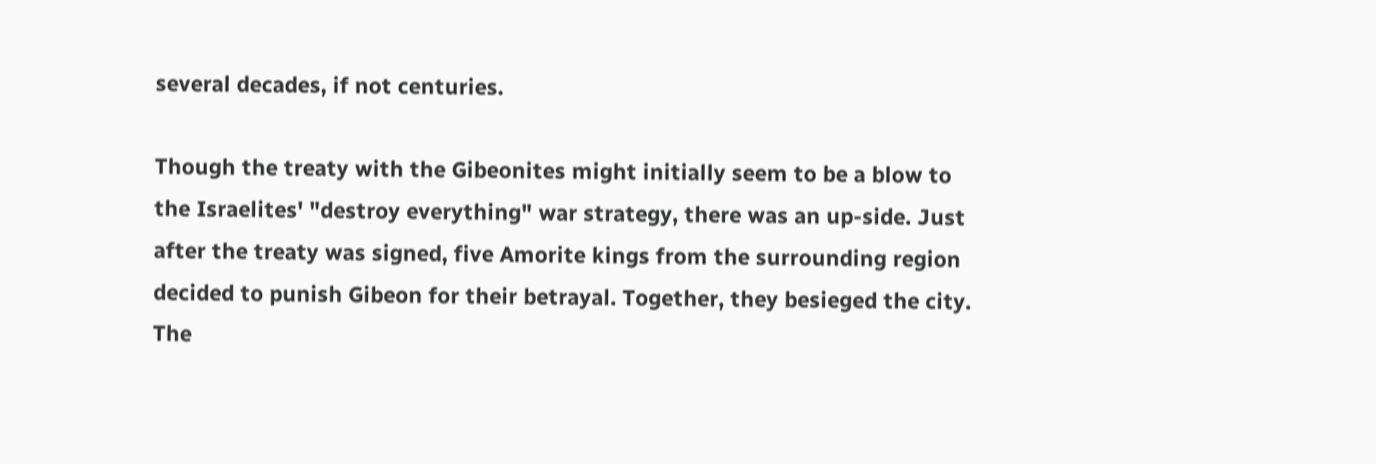several decades, if not centuries.

Though the treaty with the Gibeonites might initially seem to be a blow to the Israelites' "destroy everything" war strategy, there was an up-side. Just after the treaty was signed, five Amorite kings from the surrounding region decided to punish Gibeon for their betrayal. Together, they besieged the city. The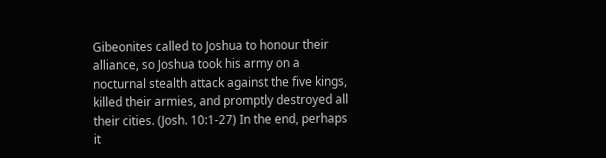Gibeonites called to Joshua to honour their alliance, so Joshua took his army on a nocturnal stealth attack against the five kings, killed their armies, and promptly destroyed all their cities. (Josh. 10:1-27) In the end, perhaps it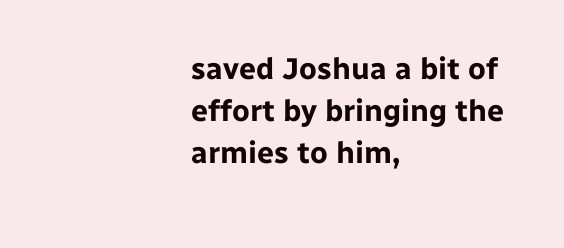saved Joshua a bit of effort by bringing the armies to him,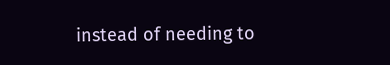instead of needing to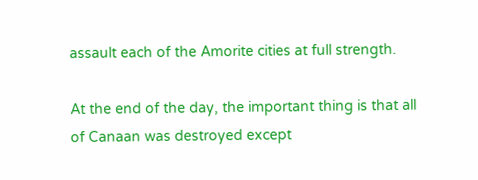assault each of the Amorite cities at full strength.

At the end of the day, the important thing is that all of Canaan was destroyed except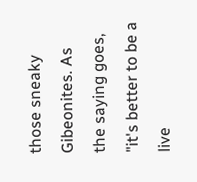those sneaky Gibeonites. As the saying goes, "it's better to be a live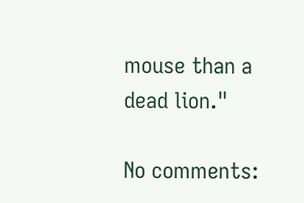mouse than a dead lion."

No comments: